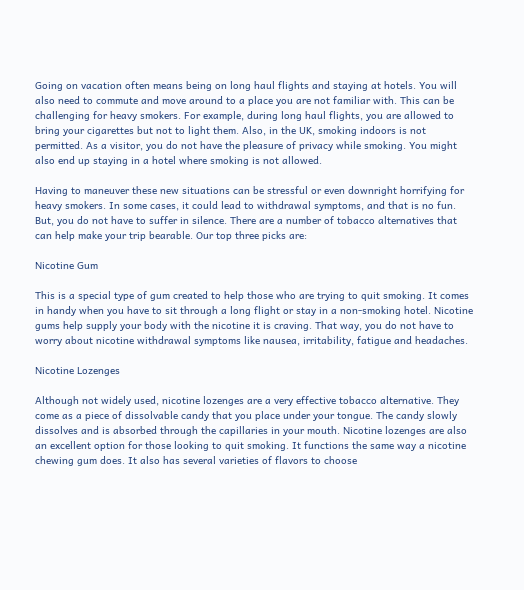Going on vacation often means being on long haul flights and staying at hotels. You will also need to commute and move around to a place you are not familiar with. This can be challenging for heavy smokers. For example, during long haul flights, you are allowed to bring your cigarettes but not to light them. Also, in the UK, smoking indoors is not permitted. As a visitor, you do not have the pleasure of privacy while smoking. You might also end up staying in a hotel where smoking is not allowed.

Having to maneuver these new situations can be stressful or even downright horrifying for heavy smokers. In some cases, it could lead to withdrawal symptoms, and that is no fun. But, you do not have to suffer in silence. There are a number of tobacco alternatives that can help make your trip bearable. Our top three picks are:

Nicotine Gum

This is a special type of gum created to help those who are trying to quit smoking. It comes in handy when you have to sit through a long flight or stay in a non-smoking hotel. Nicotine gums help supply your body with the nicotine it is craving. That way, you do not have to worry about nicotine withdrawal symptoms like nausea, irritability, fatigue and headaches.

Nicotine Lozenges

Although not widely used, nicotine lozenges are a very effective tobacco alternative. They come as a piece of dissolvable candy that you place under your tongue. The candy slowly dissolves and is absorbed through the capillaries in your mouth. Nicotine lozenges are also an excellent option for those looking to quit smoking. It functions the same way a nicotine chewing gum does. It also has several varieties of flavors to choose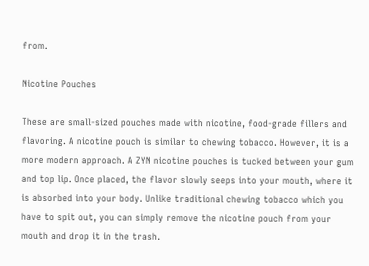from.

Nicotine Pouches

These are small-sized pouches made with nicotine, food-grade fillers and flavoring. A nicotine pouch is similar to chewing tobacco. However, it is a more modern approach. A ZYN nicotine pouches is tucked between your gum and top lip. Once placed, the flavor slowly seeps into your mouth, where it is absorbed into your body. Unlike traditional chewing tobacco which you have to spit out, you can simply remove the nicotine pouch from your mouth and drop it in the trash.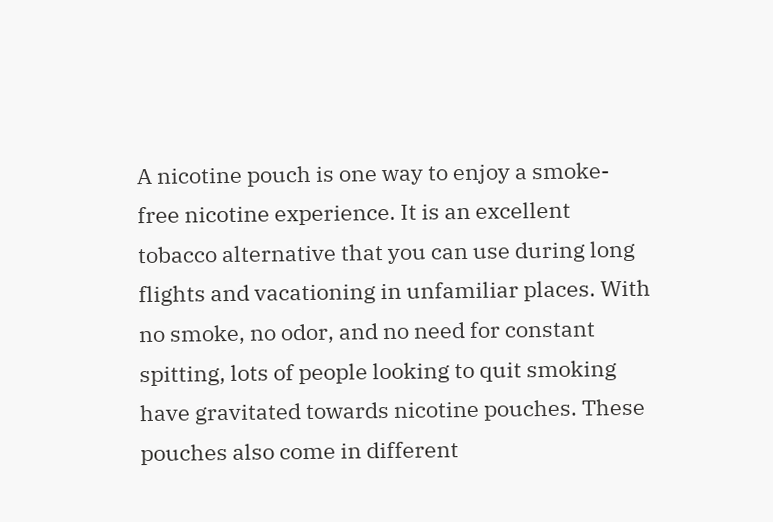A nicotine pouch is one way to enjoy a smoke-free nicotine experience. It is an excellent tobacco alternative that you can use during long flights and vacationing in unfamiliar places. With no smoke, no odor, and no need for constant spitting, lots of people looking to quit smoking have gravitated towards nicotine pouches. These pouches also come in different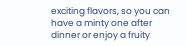exciting flavors, so you can have a minty one after dinner or enjoy a fruity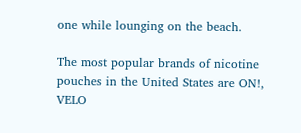one while lounging on the beach.

The most popular brands of nicotine pouches in the United States are ON!, VELO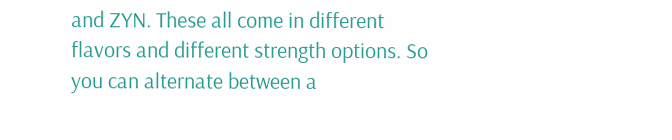and ZYN. These all come in different flavors and different strength options. So you can alternate between a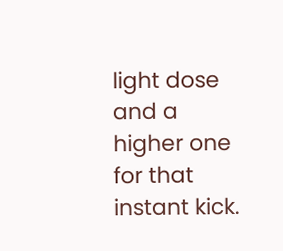light dose and a higher one for that instant kick.